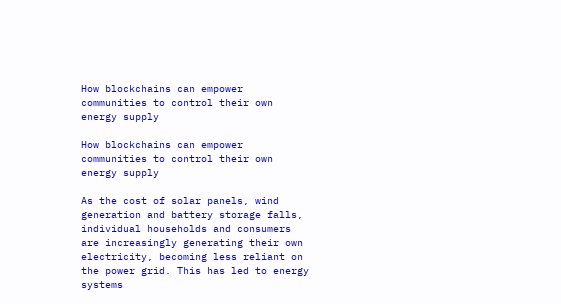How blockchains can empower communities to control their own energy supply

How blockchains can empower communities to control their own energy supply

As the cost of solar panels, wind generation and battery storage falls, individual households and consumers are increasingly generating their own electricity, becoming less reliant on the power grid. This has led to energy systems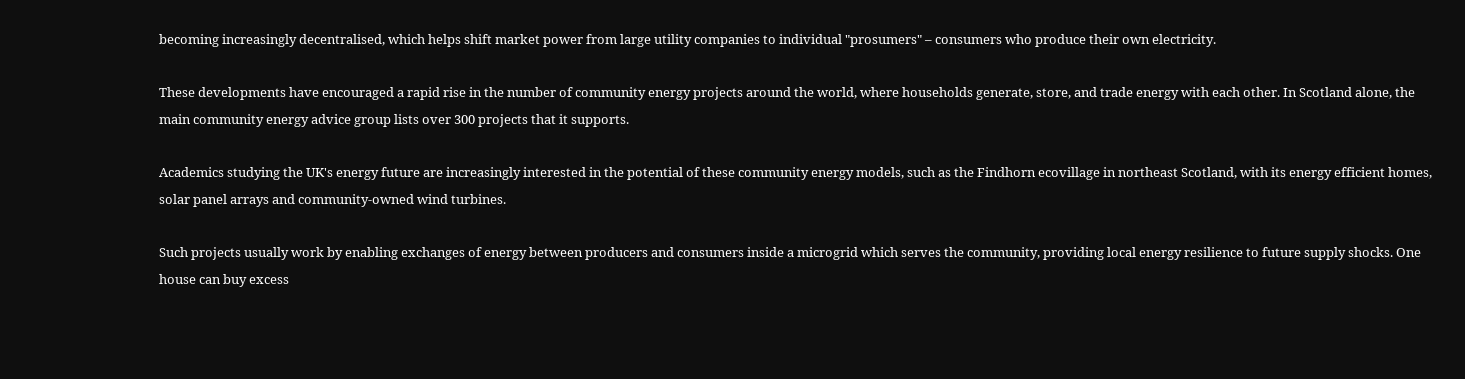becoming increasingly decentralised, which helps shift market power from large utility companies to individual "prosumers" – consumers who produce their own electricity.

These developments have encouraged a rapid rise in the number of community energy projects around the world, where households generate, store, and trade energy with each other. In Scotland alone, the main community energy advice group lists over 300 projects that it supports.

Academics studying the UK's energy future are increasingly interested in the potential of these community energy models, such as the Findhorn ecovillage in northeast Scotland, with its energy efficient homes, solar panel arrays and community-owned wind turbines.

Such projects usually work by enabling exchanges of energy between producers and consumers inside a microgrid which serves the community, providing local energy resilience to future supply shocks. One house can buy excess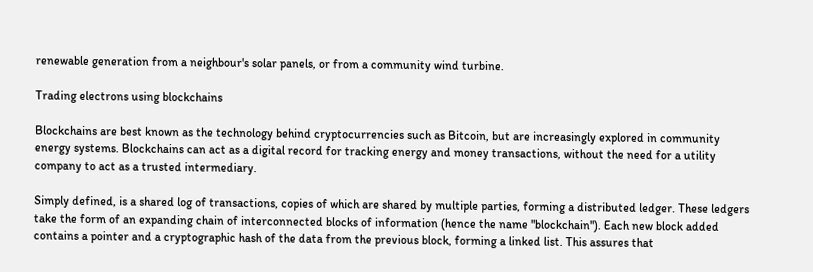renewable generation from a neighbour's solar panels, or from a community wind turbine.

Trading electrons using blockchains

Blockchains are best known as the technology behind cryptocurrencies such as Bitcoin, but are increasingly explored in community energy systems. Blockchains can act as a digital record for tracking energy and money transactions, without the need for a utility company to act as a trusted intermediary.

Simply defined, is a shared log of transactions, copies of which are shared by multiple parties, forming a distributed ledger. These ledgers take the form of an expanding chain of interconnected blocks of information (hence the name "blockchain"). Each new block added contains a pointer and a cryptographic hash of the data from the previous block, forming a linked list. This assures that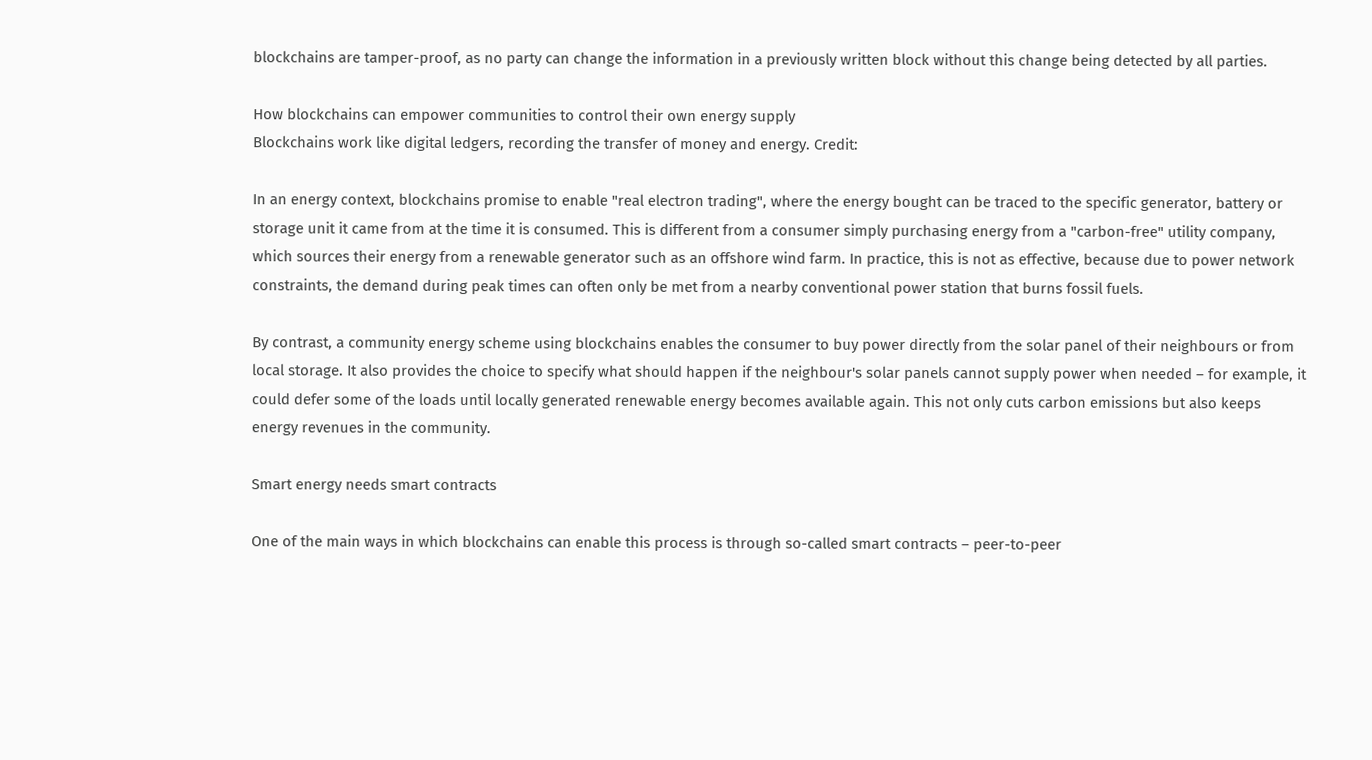blockchains are tamper-proof, as no party can change the information in a previously written block without this change being detected by all parties.

How blockchains can empower communities to control their own energy supply
Blockchains work like digital ledgers, recording the transfer of money and energy. Credit:

In an energy context, blockchains promise to enable "real electron trading", where the energy bought can be traced to the specific generator, battery or storage unit it came from at the time it is consumed. This is different from a consumer simply purchasing energy from a "carbon-free" utility company, which sources their energy from a renewable generator such as an offshore wind farm. In practice, this is not as effective, because due to power network constraints, the demand during peak times can often only be met from a nearby conventional power station that burns fossil fuels.

By contrast, a community energy scheme using blockchains enables the consumer to buy power directly from the solar panel of their neighbours or from local storage. It also provides the choice to specify what should happen if the neighbour's solar panels cannot supply power when needed – for example, it could defer some of the loads until locally generated renewable energy becomes available again. This not only cuts carbon emissions but also keeps energy revenues in the community.

Smart energy needs smart contracts

One of the main ways in which blockchains can enable this process is through so-called smart contracts – peer-to-peer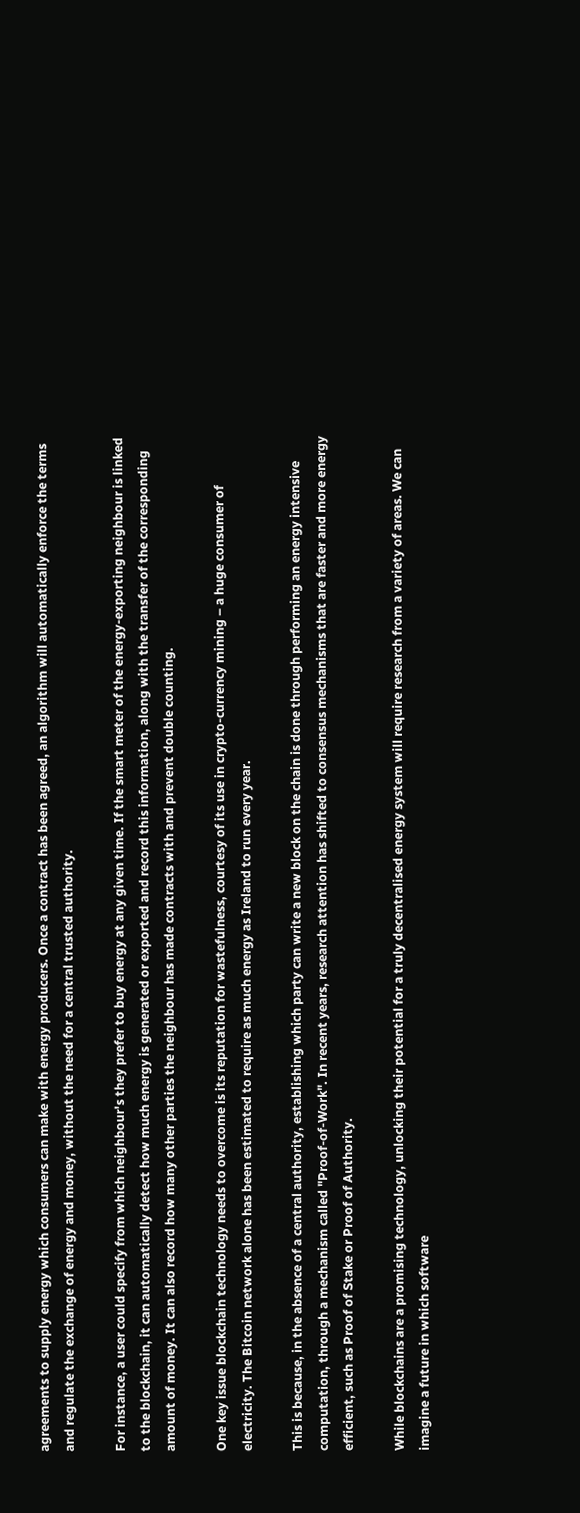agreements to supply energy which consumers can make with energy producers. Once a contract has been agreed, an algorithm will automatically enforce the terms and regulate the exchange of energy and money, without the need for a central trusted authority.

For instance, a user could specify from which neighbour's they prefer to buy energy at any given time. If the smart meter of the energy-exporting neighbour is linked to the blockchain, it can automatically detect how much energy is generated or exported and record this information, along with the transfer of the corresponding amount of money. It can also record how many other parties the neighbour has made contracts with and prevent double counting.

One key issue blockchain technology needs to overcome is its reputation for wastefulness, courtesy of its use in crypto-currency mining – a huge consumer of electricity. The Bitcoin network alone has been estimated to require as much energy as Ireland to run every year.

This is because, in the absence of a central authority, establishing which party can write a new block on the chain is done through performing an energy intensive computation, through a mechanism called "Proof-of-Work". In recent years, research attention has shifted to consensus mechanisms that are faster and more energy efficient, such as Proof of Stake or Proof of Authority.

While blockchains are a promising technology, unlocking their potential for a truly decentralised energy system will require research from a variety of areas. We can imagine a future in which software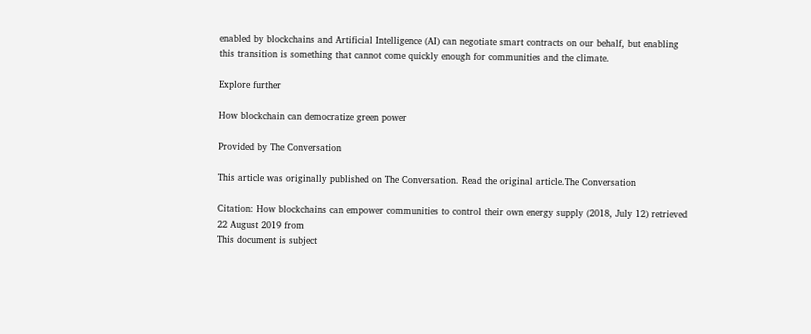enabled by blockchains and Artificial Intelligence (AI) can negotiate smart contracts on our behalf, but enabling this transition is something that cannot come quickly enough for communities and the climate.

Explore further

How blockchain can democratize green power

Provided by The Conversation

This article was originally published on The Conversation. Read the original article.The Conversation

Citation: How blockchains can empower communities to control their own energy supply (2018, July 12) retrieved 22 August 2019 from
This document is subject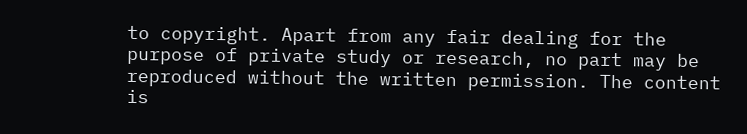to copyright. Apart from any fair dealing for the purpose of private study or research, no part may be reproduced without the written permission. The content is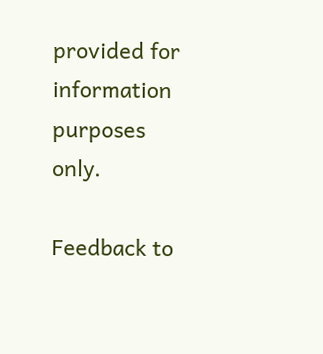provided for information purposes only.

Feedback to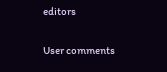editors

User comments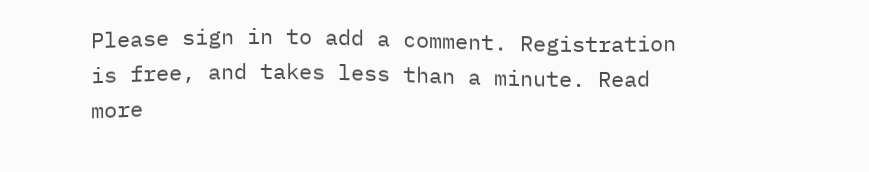Please sign in to add a comment. Registration is free, and takes less than a minute. Read more